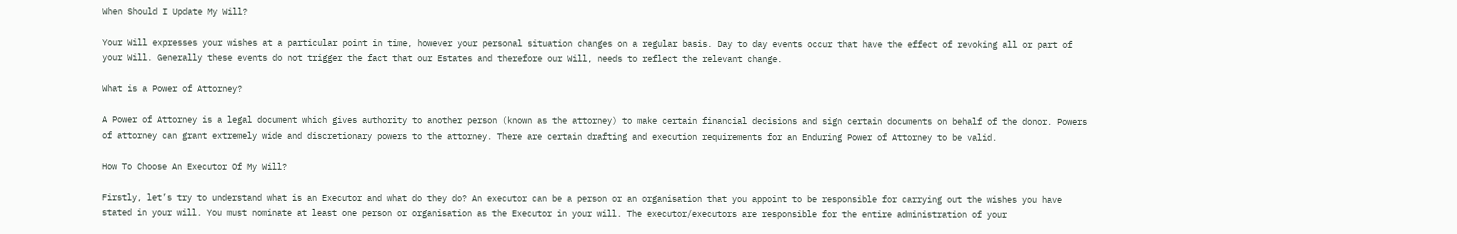When Should I Update My Will?

Your Will expresses your wishes at a particular point in time, however your personal situation changes on a regular basis. Day to day events occur that have the effect of revoking all or part of your Will. Generally these events do not trigger the fact that our Estates and therefore our Will, needs to reflect the relevant change.

What is a Power of Attorney?

A Power of Attorney is a legal document which gives authority to another person (known as the attorney) to make certain financial decisions and sign certain documents on behalf of the donor. Powers of attorney can grant extremely wide and discretionary powers to the attorney. There are certain drafting and execution requirements for an Enduring Power of Attorney to be valid.

How To Choose An Executor Of My Will?

Firstly, let’s try to understand what is an Executor and what do they do? An executor can be a person or an organisation that you appoint to be responsible for carrying out the wishes you have stated in your will. You must nominate at least one person or organisation as the Executor in your will. The executor/executors are responsible for the entire administration of your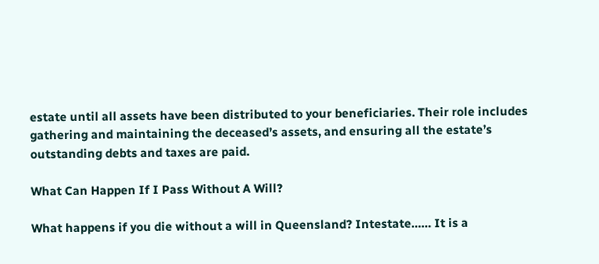estate until all assets have been distributed to your beneficiaries. Their role includes gathering and maintaining the deceased’s assets, and ensuring all the estate’s outstanding debts and taxes are paid.

What Can Happen If I Pass Without A Will?

What happens if you die without a will in Queensland? Intestate…… It is a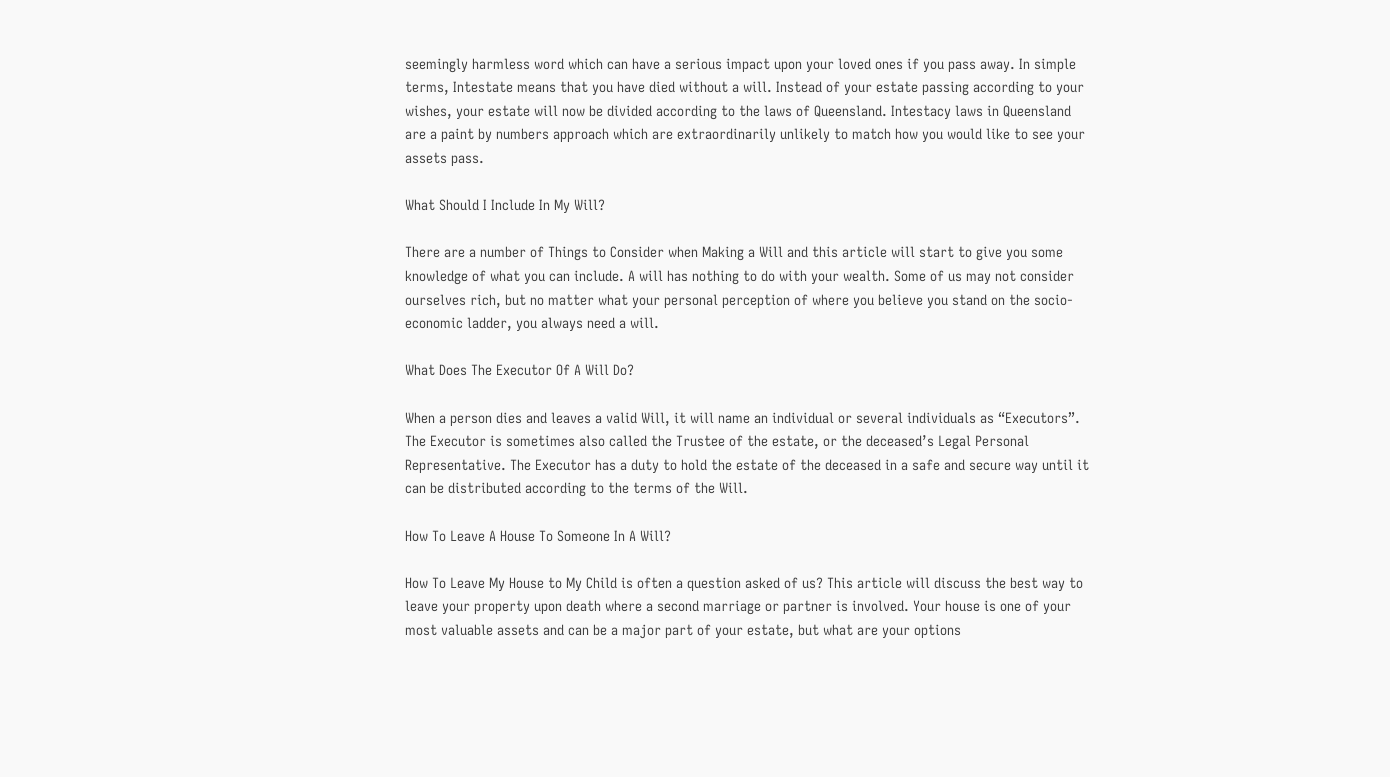seemingly harmless word which can have a serious impact upon your loved ones if you pass away. In simple terms, Intestate means that you have died without a will. Instead of your estate passing according to your wishes, your estate will now be divided according to the laws of Queensland. Intestacy laws in Queensland are a paint by numbers approach which are extraordinarily unlikely to match how you would like to see your assets pass.

What Should I Include In My Will?

There are a number of Things to Consider when Making a Will and this article will start to give you some knowledge of what you can include. A will has nothing to do with your wealth. Some of us may not consider ourselves rich, but no matter what your personal perception of where you believe you stand on the socio-economic ladder, you always need a will.

What Does The Executor Of A Will Do?

When a person dies and leaves a valid Will, it will name an individual or several individuals as “Executors”. The Executor is sometimes also called the Trustee of the estate, or the deceased’s Legal Personal Representative. The Executor has a duty to hold the estate of the deceased in a safe and secure way until it can be distributed according to the terms of the Will.

How To Leave A House To Someone In A Will?

How To Leave My House to My Child is often a question asked of us? This article will discuss the best way to leave your property upon death where a second marriage or partner is involved. Your house is one of your most valuable assets and can be a major part of your estate, but what are your options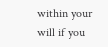within your will if you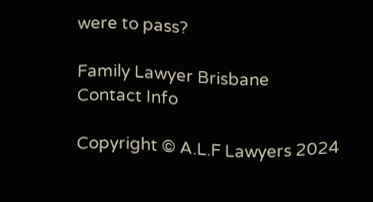were to pass?

Family Lawyer Brisbane
Contact Info

Copyright © A.L.F Lawyers 2024